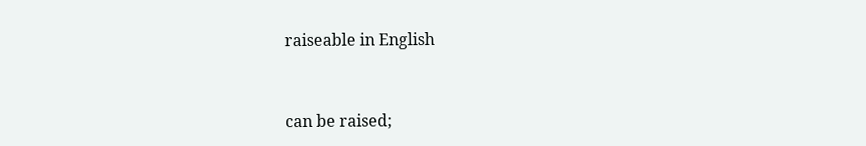raiseable in English


can be raised;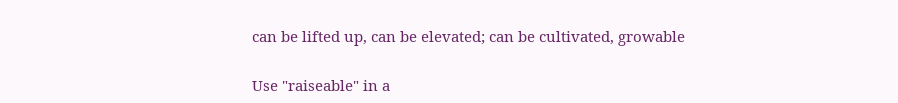can be lifted up, can be elevated; can be cultivated, growable

Use "raiseable" in a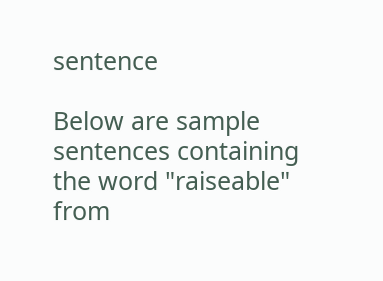sentence

Below are sample sentences containing the word "raiseable" from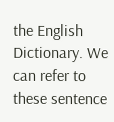the English Dictionary. We can refer to these sentence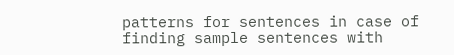patterns for sentences in case of finding sample sentences with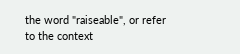the word "raiseable", or refer to the context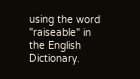using the word "raiseable" in the English Dictionary.